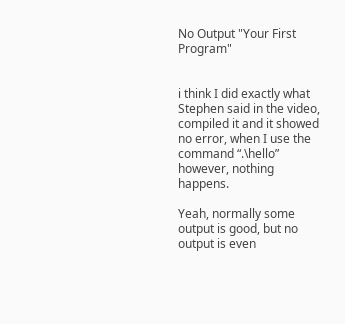No Output "Your First Program"


i think I did exactly what Stephen said in the video, compiled it and it showed no error, when I use the command “.\hello” however, nothing happens.

Yeah, normally some output is good, but no output is even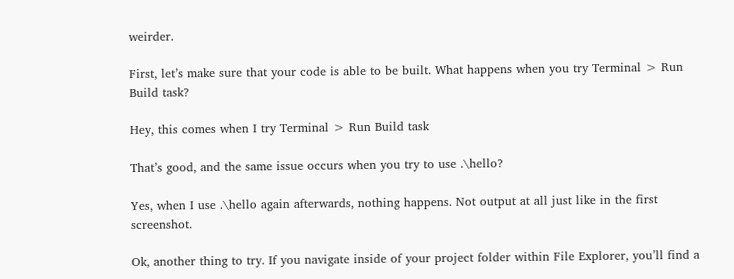weirder.

First, let’s make sure that your code is able to be built. What happens when you try Terminal > Run Build task?

Hey, this comes when I try Terminal > Run Build task

That’s good, and the same issue occurs when you try to use .\hello?

Yes, when I use .\hello again afterwards, nothing happens. Not output at all just like in the first screenshot.

Ok, another thing to try. If you navigate inside of your project folder within File Explorer, you’ll find a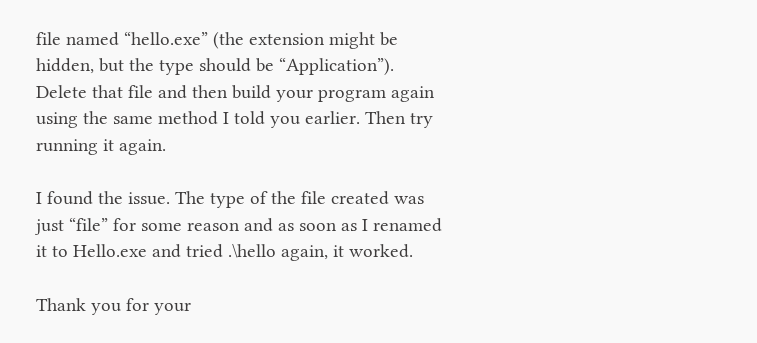file named “hello.exe” (the extension might be hidden, but the type should be “Application”). Delete that file and then build your program again using the same method I told you earlier. Then try running it again.

I found the issue. The type of the file created was just “file” for some reason and as soon as I renamed it to Hello.exe and tried .\hello again, it worked.

Thank you for your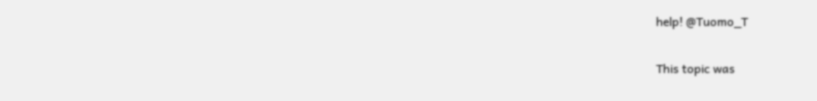help! @Tuomo_T

This topic was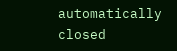automatically closed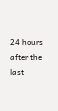24 hours after the last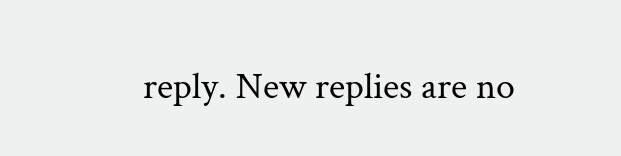reply. New replies are no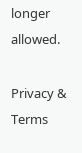longer allowed.

Privacy & Terms